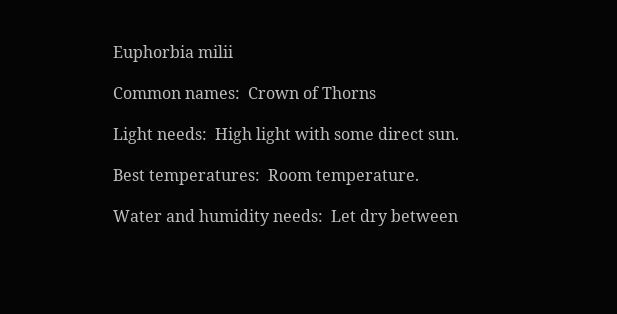Euphorbia milii

Common names:  Crown of Thorns

Light needs:  High light with some direct sun.

Best temperatures:  Room temperature.

Water and humidity needs:  Let dry between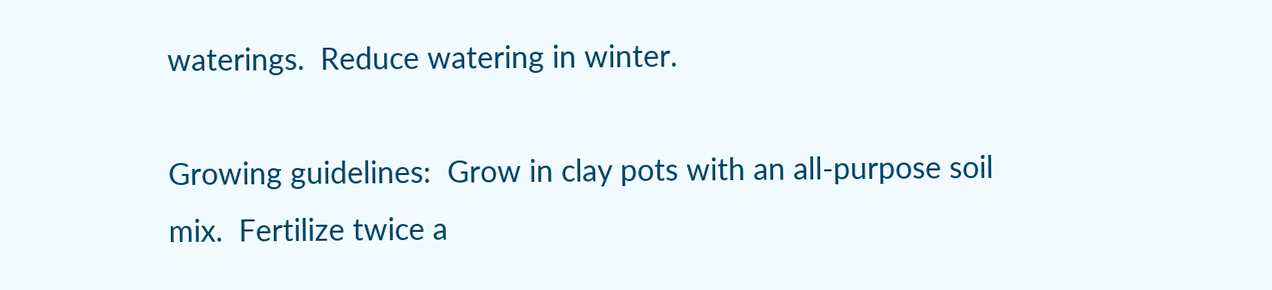waterings.  Reduce watering in winter.

Growing guidelines:  Grow in clay pots with an all-purpose soil mix.  Fertilize twice a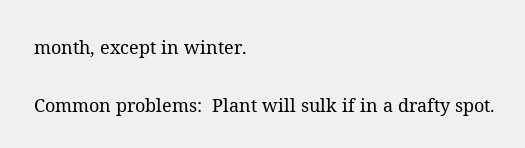month, except in winter.

Common problems:  Plant will sulk if in a drafty spot.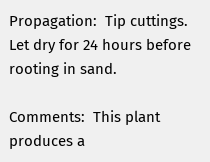Propagation:  Tip cuttings.  Let dry for 24 hours before rooting in sand.

Comments:  This plant produces a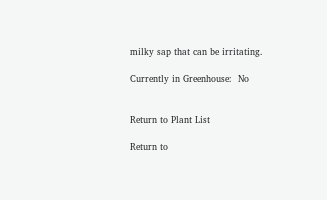milky sap that can be irritating.

Currently in Greenhouse:  No


Return to Plant List

Return to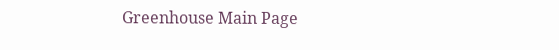Greenhouse Main Page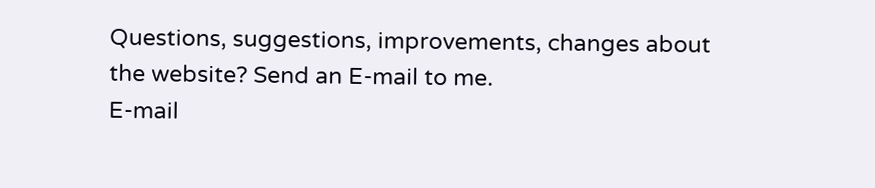Questions, suggestions, improvements, changes about the website? Send an E-mail to me.
E-mail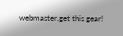webmaster.get this gear!